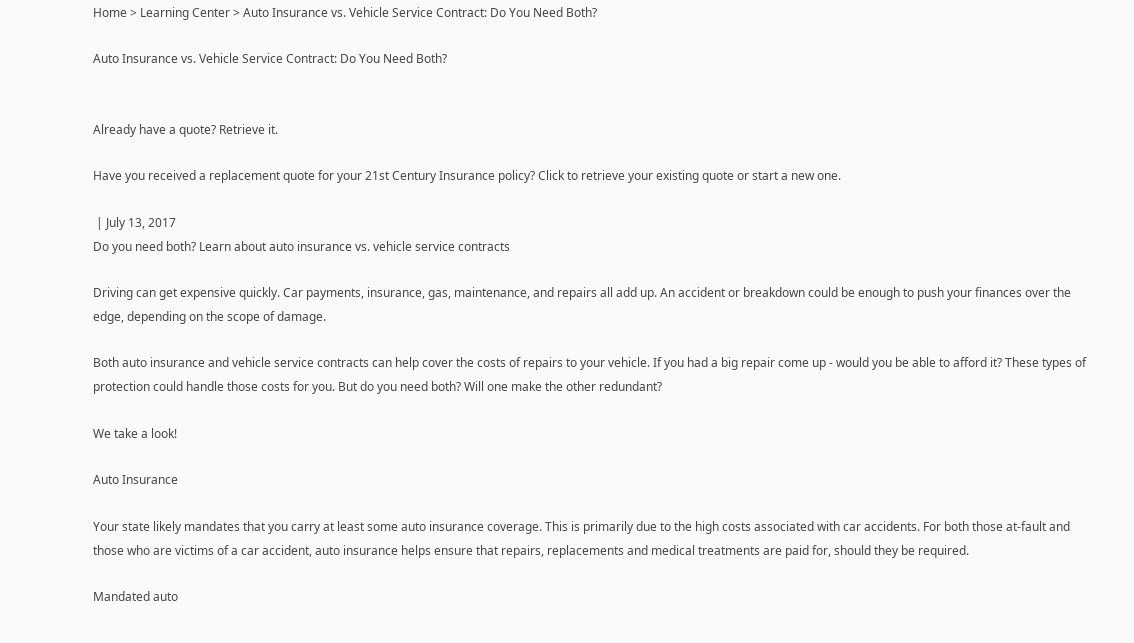Home > Learning Center > Auto Insurance vs. Vehicle Service Contract: Do You Need Both?

Auto Insurance vs. Vehicle Service Contract: Do You Need Both?


Already have a quote? Retrieve it.

Have you received a replacement quote for your 21st Century Insurance policy? Click to retrieve your existing quote or start a new one.

 | July 13, 2017
Do you need both? Learn about auto insurance vs. vehicle service contracts

Driving can get expensive quickly. Car payments, insurance, gas, maintenance, and repairs all add up. An accident or breakdown could be enough to push your finances over the edge, depending on the scope of damage.

Both auto insurance and vehicle service contracts can help cover the costs of repairs to your vehicle. If you had a big repair come up - would you be able to afford it? These types of protection could handle those costs for you. But do you need both? Will one make the other redundant?

We take a look!

Auto Insurance

Your state likely mandates that you carry at least some auto insurance coverage. This is primarily due to the high costs associated with car accidents. For both those at-fault and those who are victims of a car accident, auto insurance helps ensure that repairs, replacements and medical treatments are paid for, should they be required.

Mandated auto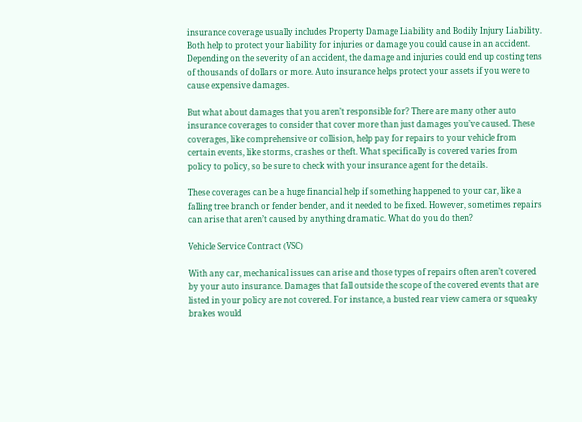insurance coverage usually includes Property Damage Liability and Bodily Injury Liability. Both help to protect your liability for injuries or damage you could cause in an accident. Depending on the severity of an accident, the damage and injuries could end up costing tens of thousands of dollars or more. Auto insurance helps protect your assets if you were to cause expensive damages.

But what about damages that you aren’t responsible for? There are many other auto insurance coverages to consider that cover more than just damages you’ve caused. These coverages, like comprehensive or collision, help pay for repairs to your vehicle from certain events, like storms, crashes or theft. What specifically is covered varies from policy to policy, so be sure to check with your insurance agent for the details.

These coverages can be a huge financial help if something happened to your car, like a falling tree branch or fender bender, and it needed to be fixed. However, sometimes repairs can arise that aren’t caused by anything dramatic. What do you do then?

Vehicle Service Contract (VSC)

With any car, mechanical issues can arise and those types of repairs often aren’t covered by your auto insurance. Damages that fall outside the scope of the covered events that are listed in your policy are not covered. For instance, a busted rear view camera or squeaky brakes would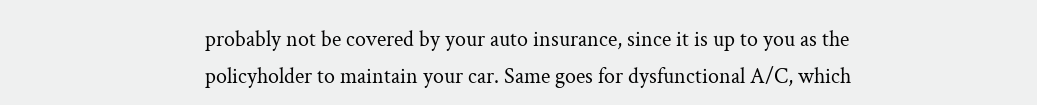probably not be covered by your auto insurance, since it is up to you as the policyholder to maintain your car. Same goes for dysfunctional A/C, which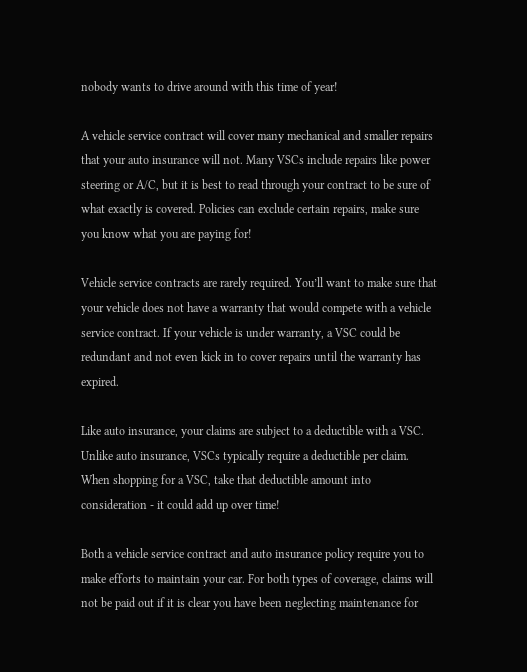nobody wants to drive around with this time of year!

A vehicle service contract will cover many mechanical and smaller repairs that your auto insurance will not. Many VSCs include repairs like power steering or A/C, but it is best to read through your contract to be sure of what exactly is covered. Policies can exclude certain repairs, make sure you know what you are paying for!

Vehicle service contracts are rarely required. You’ll want to make sure that your vehicle does not have a warranty that would compete with a vehicle service contract. If your vehicle is under warranty, a VSC could be redundant and not even kick in to cover repairs until the warranty has expired.

Like auto insurance, your claims are subject to a deductible with a VSC. Unlike auto insurance, VSCs typically require a deductible per claim. When shopping for a VSC, take that deductible amount into consideration - it could add up over time!

Both a vehicle service contract and auto insurance policy require you to make efforts to maintain your car. For both types of coverage, claims will not be paid out if it is clear you have been neglecting maintenance for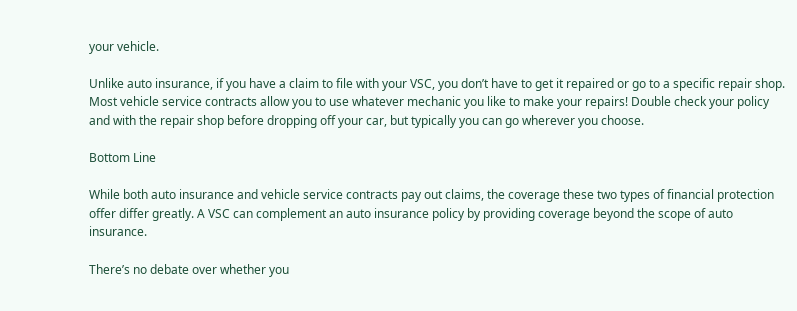your vehicle.

Unlike auto insurance, if you have a claim to file with your VSC, you don’t have to get it repaired or go to a specific repair shop. Most vehicle service contracts allow you to use whatever mechanic you like to make your repairs! Double check your policy and with the repair shop before dropping off your car, but typically you can go wherever you choose.

Bottom Line

While both auto insurance and vehicle service contracts pay out claims, the coverage these two types of financial protection offer differ greatly. A VSC can complement an auto insurance policy by providing coverage beyond the scope of auto insurance.

There’s no debate over whether you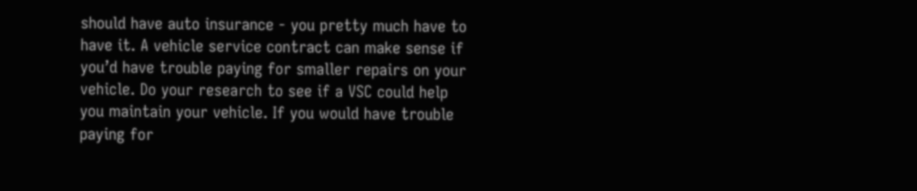should have auto insurance - you pretty much have to have it. A vehicle service contract can make sense if you’d have trouble paying for smaller repairs on your vehicle. Do your research to see if a VSC could help you maintain your vehicle. If you would have trouble paying for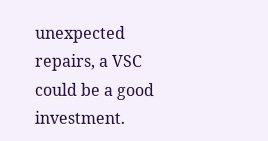unexpected repairs, a VSC could be a good investment.